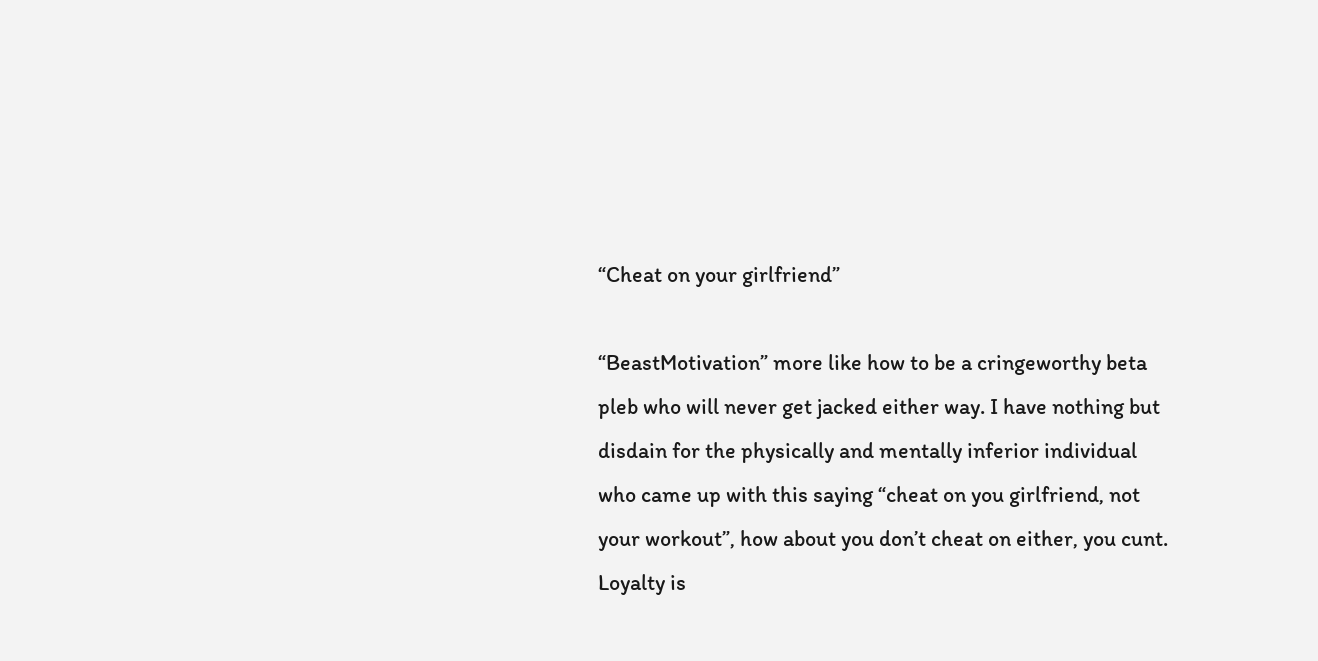“Cheat on your girlfriend”

“BeastMotivation” more like how to be a cringeworthy beta pleb who will never get jacked either way. I have nothing but disdain for the physically and mentally inferior individual who came up with this saying “cheat on you girlfriend, not your workout”, how about you don’t cheat on either, you cunt. Loyalty is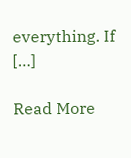everything. If […]

Read More